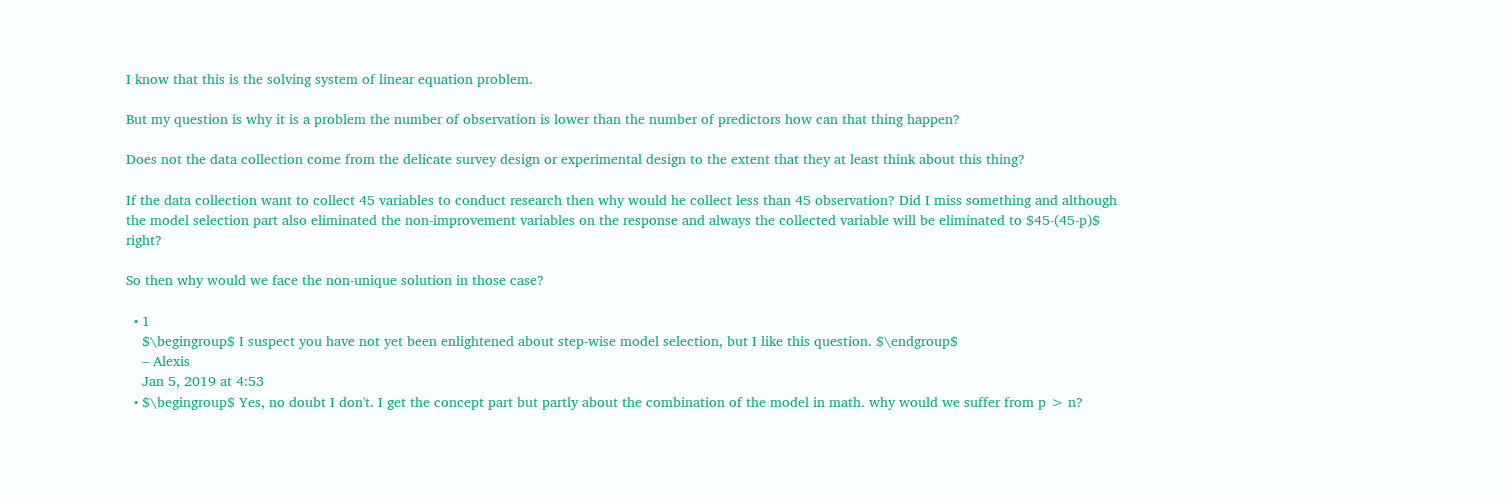I know that this is the solving system of linear equation problem.

But my question is why it is a problem the number of observation is lower than the number of predictors how can that thing happen?

Does not the data collection come from the delicate survey design or experimental design to the extent that they at least think about this thing?

If the data collection want to collect 45 variables to conduct research then why would he collect less than 45 observation? Did I miss something and although the model selection part also eliminated the non-improvement variables on the response and always the collected variable will be eliminated to $45-(45-p)$ right?

So then why would we face the non-unique solution in those case?

  • 1
    $\begingroup$ I suspect you have not yet been enlightened about step-wise model selection, but I like this question. $\endgroup$
    – Alexis
    Jan 5, 2019 at 4:53
  • $\begingroup$ Yes, no doubt I don't. I get the concept part but partly about the combination of the model in math. why would we suffer from p > n?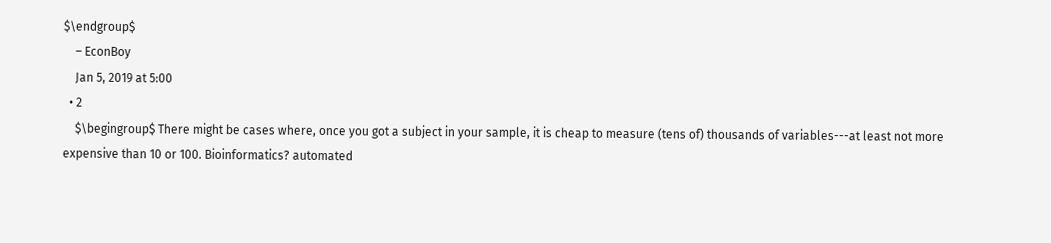$\endgroup$
    – EconBoy
    Jan 5, 2019 at 5:00
  • 2
    $\begingroup$ There might be cases where, once you got a subject in your sample, it is cheap to measure (tens of) thousands of variables---at least not more expensive than 10 or 100. Bioinformatics? automated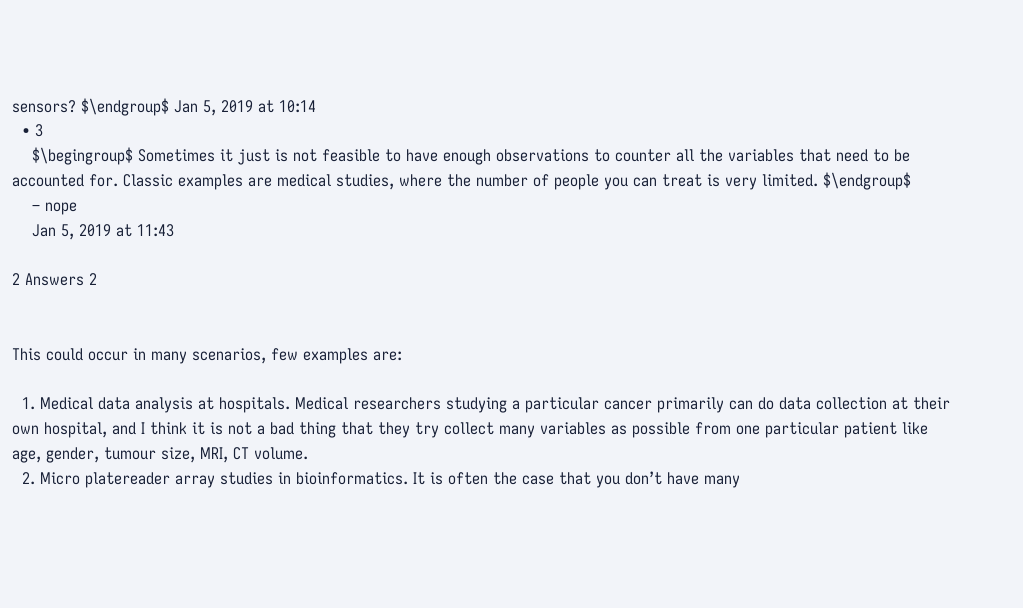sensors? $\endgroup$ Jan 5, 2019 at 10:14
  • 3
    $\begingroup$ Sometimes it just is not feasible to have enough observations to counter all the variables that need to be accounted for. Classic examples are medical studies, where the number of people you can treat is very limited. $\endgroup$
    – nope
    Jan 5, 2019 at 11:43

2 Answers 2


This could occur in many scenarios, few examples are:

  1. Medical data analysis at hospitals. Medical researchers studying a particular cancer primarily can do data collection at their own hospital, and I think it is not a bad thing that they try collect many variables as possible from one particular patient like age, gender, tumour size, MRI, CT volume.
  2. Micro platereader array studies in bioinformatics. It is often the case that you don’t have many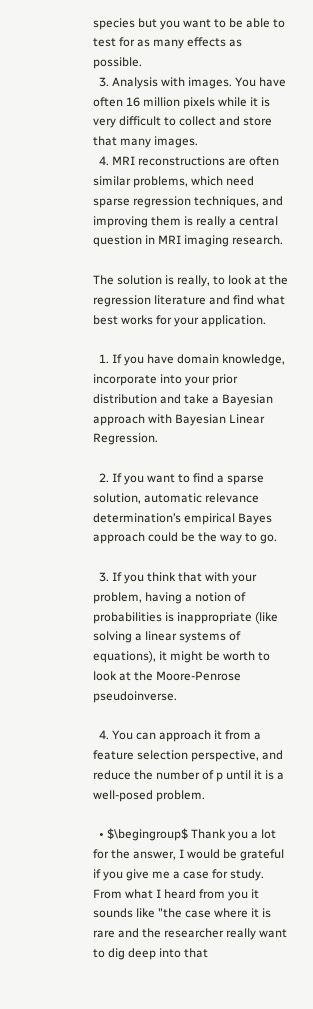species but you want to be able to test for as many effects as possible.
  3. Analysis with images. You have often 16 million pixels while it is very difficult to collect and store that many images.
  4. MRI reconstructions are often similar problems, which need sparse regression techniques, and improving them is really a central question in MRI imaging research.

The solution is really, to look at the regression literature and find what best works for your application.

  1. If you have domain knowledge, incorporate into your prior distribution and take a Bayesian approach with Bayesian Linear Regression.

  2. If you want to find a sparse solution, automatic relevance determination’s empirical Bayes approach could be the way to go.

  3. If you think that with your problem, having a notion of probabilities is inappropriate (like solving a linear systems of equations), it might be worth to look at the Moore-Penrose pseudoinverse.

  4. You can approach it from a feature selection perspective, and reduce the number of p until it is a well-posed problem.

  • $\begingroup$ Thank you a lot for the answer, I would be grateful if you give me a case for study. From what I heard from you it sounds like "the case where it is rare and the researcher really want to dig deep into that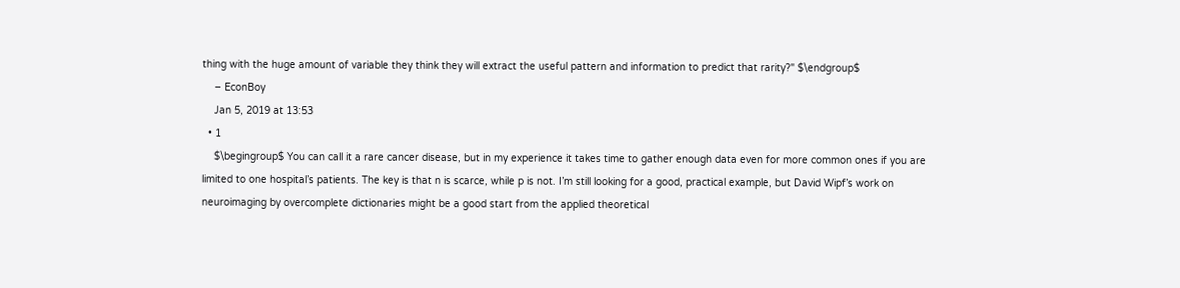thing with the huge amount of variable they think they will extract the useful pattern and information to predict that rarity?" $\endgroup$
    – EconBoy
    Jan 5, 2019 at 13:53
  • 1
    $\begingroup$ You can call it a rare cancer disease, but in my experience it takes time to gather enough data even for more common ones if you are limited to one hospital’s patients. The key is that n is scarce, while p is not. I’m still looking for a good, practical example, but David Wipf’s work on neuroimaging by overcomplete dictionaries might be a good start from the applied theoretical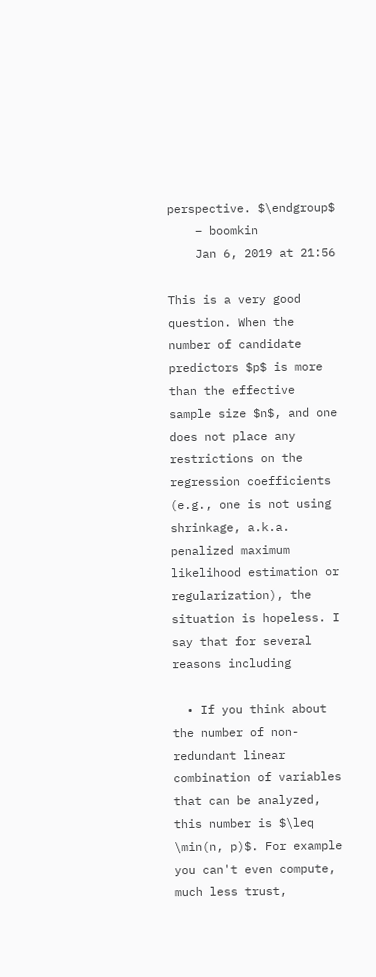perspective. $\endgroup$
    – boomkin
    Jan 6, 2019 at 21:56

This is a very good question. When the number of candidate predictors $p$ is more than the effective sample size $n$, and one does not place any restrictions on the regression coefficients (e.g., one is not using shrinkage, a.k.a. penalized maximum likelihood estimation or regularization), the situation is hopeless. I say that for several reasons including

  • If you think about the number of non-redundant linear combination of variables that can be analyzed, this number is $\leq \min(n, p)$. For example you can't even compute, much less trust,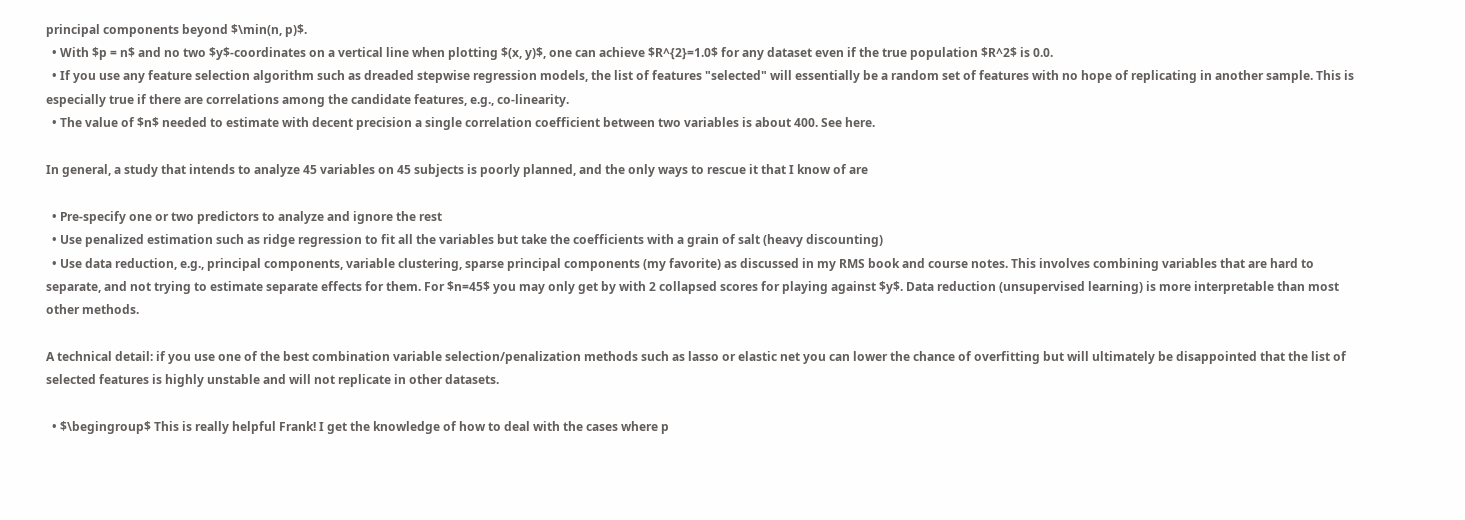principal components beyond $\min(n, p)$.
  • With $p = n$ and no two $y$-coordinates on a vertical line when plotting $(x, y)$, one can achieve $R^{2}=1.0$ for any dataset even if the true population $R^2$ is 0.0.
  • If you use any feature selection algorithm such as dreaded stepwise regression models, the list of features "selected" will essentially be a random set of features with no hope of replicating in another sample. This is especially true if there are correlations among the candidate features, e.g., co-linearity.
  • The value of $n$ needed to estimate with decent precision a single correlation coefficient between two variables is about 400. See here.

In general, a study that intends to analyze 45 variables on 45 subjects is poorly planned, and the only ways to rescue it that I know of are

  • Pre-specify one or two predictors to analyze and ignore the rest
  • Use penalized estimation such as ridge regression to fit all the variables but take the coefficients with a grain of salt (heavy discounting)
  • Use data reduction, e.g., principal components, variable clustering, sparse principal components (my favorite) as discussed in my RMS book and course notes. This involves combining variables that are hard to separate, and not trying to estimate separate effects for them. For $n=45$ you may only get by with 2 collapsed scores for playing against $y$. Data reduction (unsupervised learning) is more interpretable than most other methods.

A technical detail: if you use one of the best combination variable selection/penalization methods such as lasso or elastic net you can lower the chance of overfitting but will ultimately be disappointed that the list of selected features is highly unstable and will not replicate in other datasets.

  • $\begingroup$ This is really helpful Frank! I get the knowledge of how to deal with the cases where p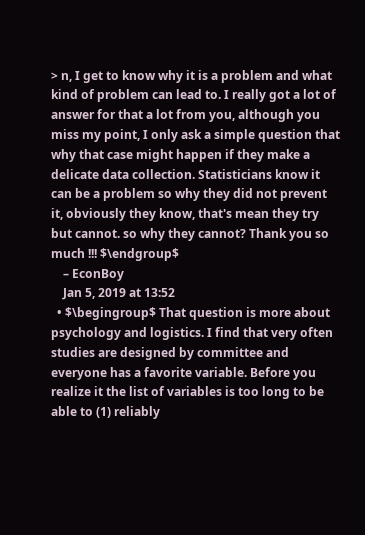> n, I get to know why it is a problem and what kind of problem can lead to. I really got a lot of answer for that a lot from you, although you miss my point, I only ask a simple question that why that case might happen if they make a delicate data collection. Statisticians know it can be a problem so why they did not prevent it, obviously they know, that's mean they try but cannot. so why they cannot? Thank you so much !!! $\endgroup$
    – EconBoy
    Jan 5, 2019 at 13:52
  • $\begingroup$ That question is more about psychology and logistics. I find that very often studies are designed by committee and everyone has a favorite variable. Before you realize it the list of variables is too long to be able to (1) reliably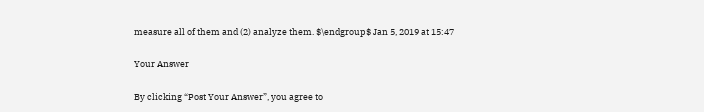measure all of them and (2) analyze them. $\endgroup$ Jan 5, 2019 at 15:47

Your Answer

By clicking “Post Your Answer”, you agree to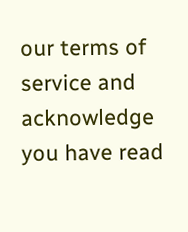our terms of service and acknowledge you have read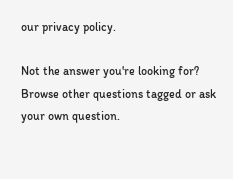our privacy policy.

Not the answer you're looking for? Browse other questions tagged or ask your own question.